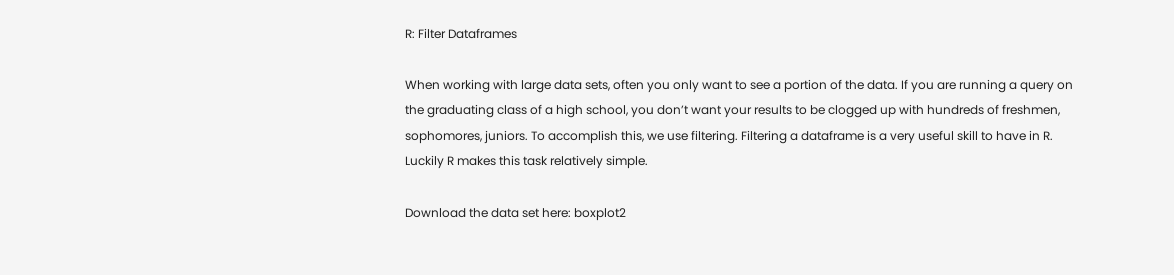R: Filter Dataframes

When working with large data sets, often you only want to see a portion of the data. If you are running a query on the graduating class of a high school, you don’t want your results to be clogged up with hundreds of freshmen, sophomores, juniors. To accomplish this, we use filtering. Filtering a dataframe is a very useful skill to have in R. Luckily R makes this task relatively simple.

Download the data set here: boxplot2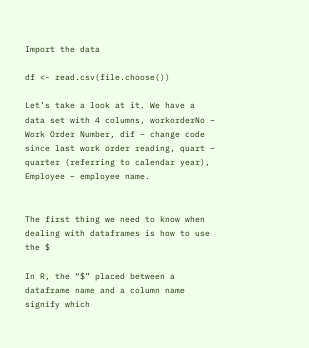Import the data

df <- read.csv(file.choose())

Let’s take a look at it. We have a data set with 4 columns, workorderNo – Work Order Number, dif – change code since last work order reading, quart – quarter (referring to calendar year), Employee – employee name.


The first thing we need to know when dealing with dataframes is how to use the $

In R, the “$” placed between a dataframe name and a column name signify which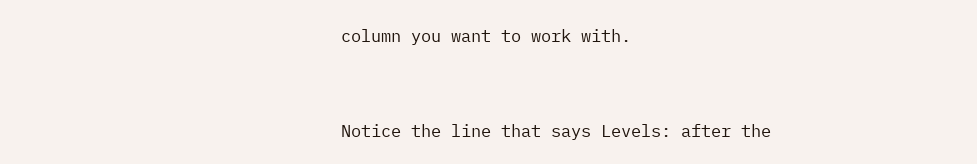column you want to work with.



Notice the line that says Levels: after the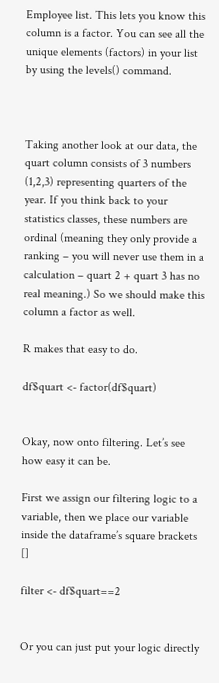Employee list. This lets you know this column is a factor. You can see all the unique elements (factors) in your list by using the levels() command.



Taking another look at our data, the quart column consists of 3 numbers (1,2,3) representing quarters of the year. If you think back to your statistics classes, these numbers are ordinal (meaning they only provide a ranking – you will never use them in a calculation – quart 2 + quart 3 has no real meaning.) So we should make this column a factor as well.

R makes that easy to do.

df$quart <- factor(df$quart)


Okay, now onto filtering. Let’s see how easy it can be.

First we assign our filtering logic to a variable, then we place our variable inside the dataframe’s square brackets []

filter <- df$quart==2


Or you can just put your logic directly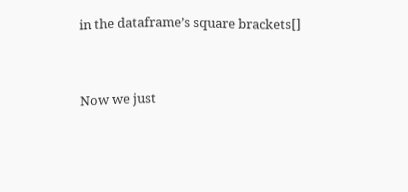in the dataframe’s square brackets[]


Now we just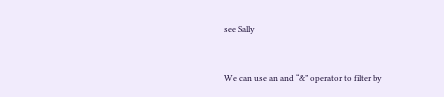see Sally


We can use an and “&” operator to filter by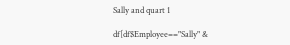Sally and quart 1

df[df$Employee=="Sally" &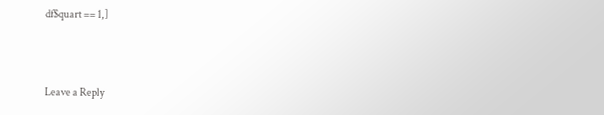df$quart == 1,]



Leave a Reply